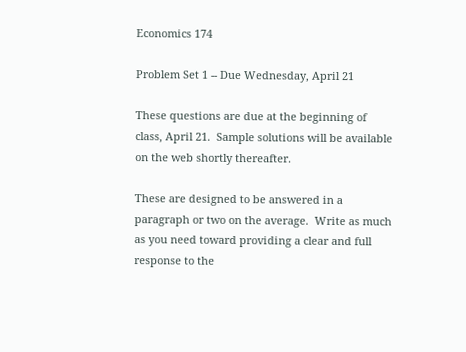Economics 174

Problem Set 1 -- Due Wednesday, April 21

These questions are due at the beginning of class, April 21.  Sample solutions will be available on the web shortly thereafter.

These are designed to be answered in a paragraph or two on the average.  Write as much as you need toward providing a clear and full response to the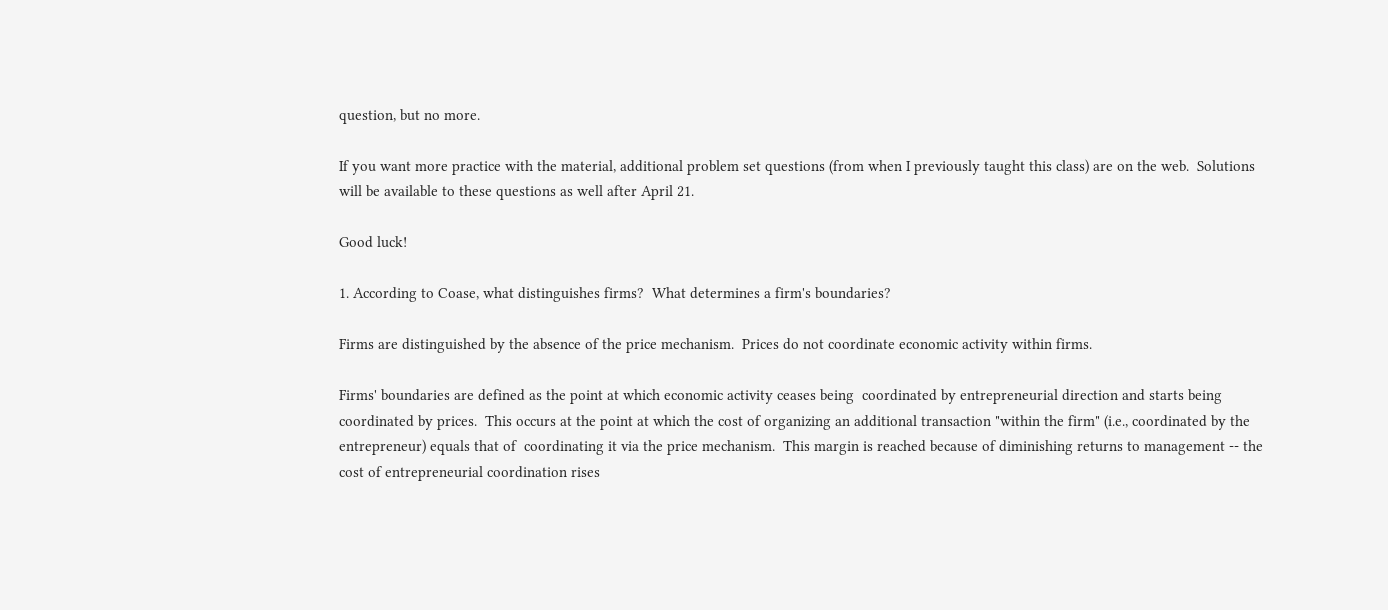question, but no more.

If you want more practice with the material, additional problem set questions (from when I previously taught this class) are on the web.  Solutions will be available to these questions as well after April 21.

Good luck!

1. According to Coase, what distinguishes firms?  What determines a firm's boundaries?

Firms are distinguished by the absence of the price mechanism.  Prices do not coordinate economic activity within firms.

Firms' boundaries are defined as the point at which economic activity ceases being  coordinated by entrepreneurial direction and starts being coordinated by prices.  This occurs at the point at which the cost of organizing an additional transaction "within the firm" (i.e., coordinated by the entrepreneur) equals that of  coordinating it via the price mechanism.  This margin is reached because of diminishing returns to management -- the cost of entrepreneurial coordination rises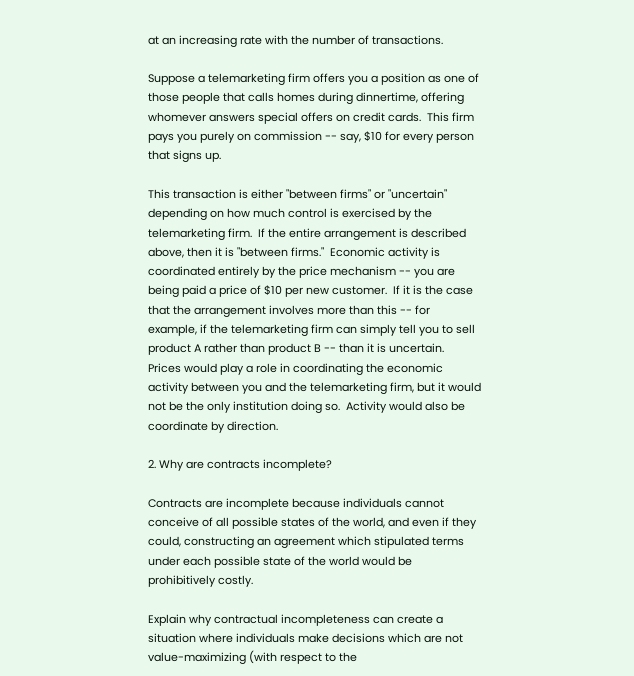at an increasing rate with the number of transactions.

Suppose a telemarketing firm offers you a position as one of those people that calls homes during dinnertime, offering whomever answers special offers on credit cards.  This firm pays you purely on commission -- say, $10 for every person that signs up.

This transaction is either "between firms" or "uncertain" depending on how much control is exercised by the telemarketing firm.  If the entire arrangement is described above, then it is "between firms."  Economic activity is coordinated entirely by the price mechanism -- you are being paid a price of $10 per new customer.  If it is the case that the arrangement involves more than this -- for example, if the telemarketing firm can simply tell you to sell product A rather than product B -- than it is uncertain.  Prices would play a role in coordinating the economic activity between you and the telemarketing firm, but it would not be the only institution doing so.  Activity would also be coordinate by direction.

2. Why are contracts incomplete?

Contracts are incomplete because individuals cannot conceive of all possible states of the world, and even if they could, constructing an agreement which stipulated terms under each possible state of the world would be prohibitively costly.

Explain why contractual incompleteness can create a situation where individuals make decisions which are not value-maximizing (with respect to the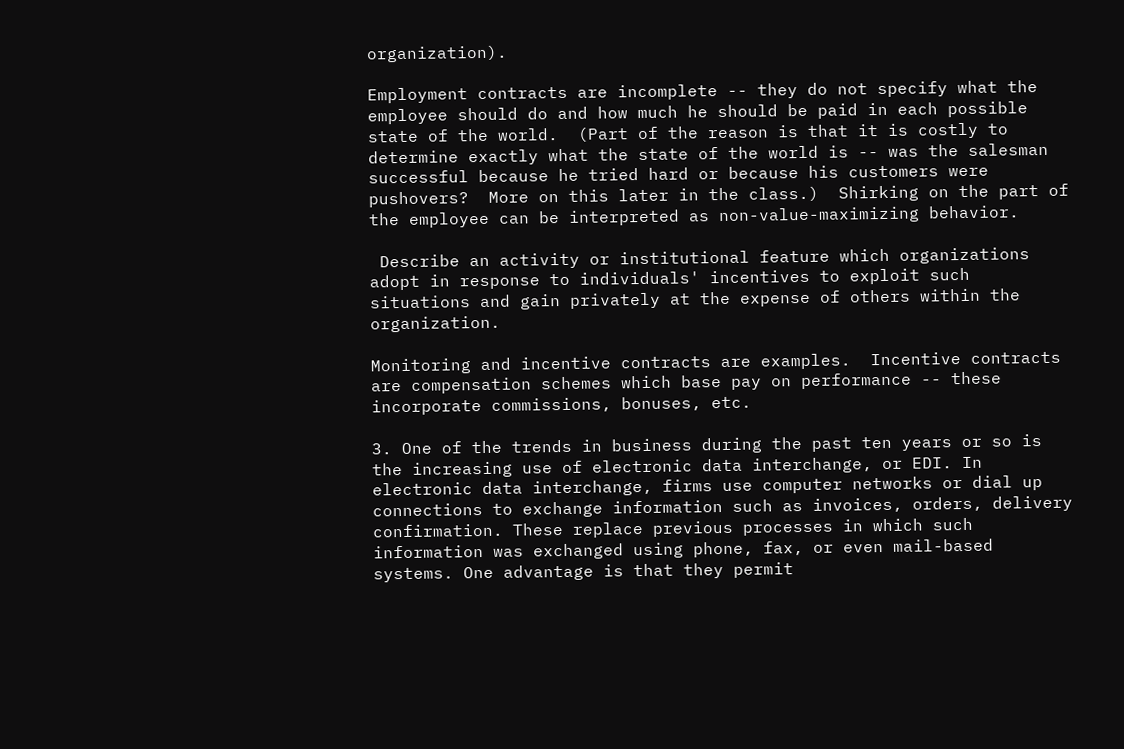organization).

Employment contracts are incomplete -- they do not specify what the employee should do and how much he should be paid in each possible state of the world.  (Part of the reason is that it is costly to determine exactly what the state of the world is -- was the salesman successful because he tried hard or because his customers were pushovers?  More on this later in the class.)  Shirking on the part of the employee can be interpreted as non-value-maximizing behavior.

 Describe an activity or institutional feature which organizations adopt in response to individuals' incentives to exploit such situations and gain privately at the expense of others within the organization.

Monitoring and incentive contracts are examples.  Incentive contracts are compensation schemes which base pay on performance -- these incorporate commissions, bonuses, etc.

3. One of the trends in business during the past ten years or so is the increasing use of electronic data interchange, or EDI. In electronic data interchange, firms use computer networks or dial up connections to exchange information such as invoices, orders, delivery confirmation. These replace previous processes in which such information was exchanged using phone, fax, or even mail-based systems. One advantage is that they permit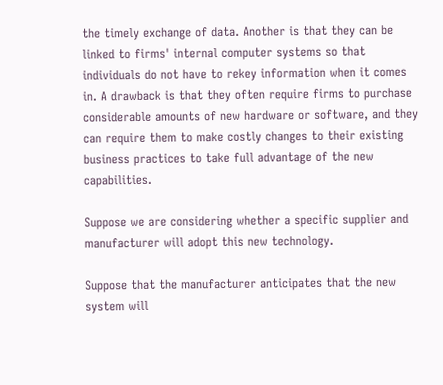the timely exchange of data. Another is that they can be linked to firms' internal computer systems so that individuals do not have to rekey information when it comes in. A drawback is that they often require firms to purchase considerable amounts of new hardware or software, and they can require them to make costly changes to their existing business practices to take full advantage of the new capabilities.

Suppose we are considering whether a specific supplier and manufacturer will adopt this new technology.

Suppose that the manufacturer anticipates that the new system will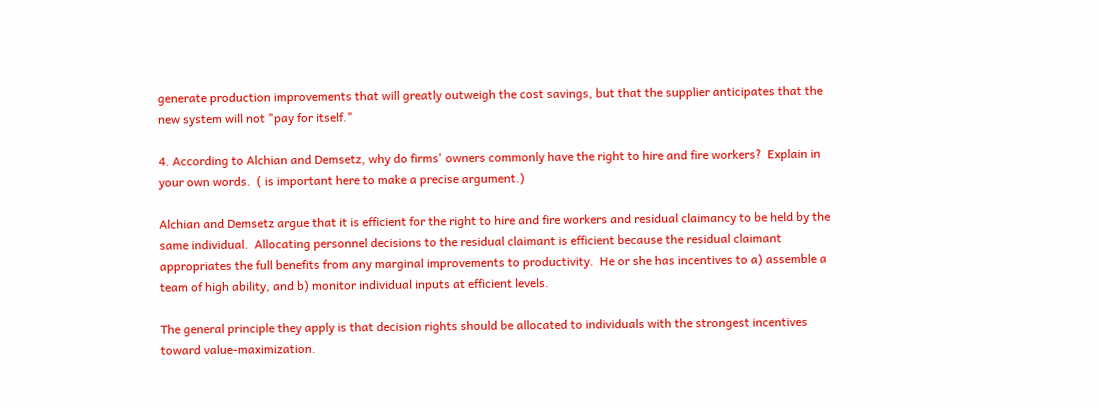generate production improvements that will greatly outweigh the cost savings, but that the supplier anticipates that the new system will not "pay for itself."

4. According to Alchian and Demsetz, why do firms' owners commonly have the right to hire and fire workers?  Explain in your own words.  ( is important here to make a precise argument.)

Alchian and Demsetz argue that it is efficient for the right to hire and fire workers and residual claimancy to be held by the same individual.  Allocating personnel decisions to the residual claimant is efficient because the residual claimant appropriates the full benefits from any marginal improvements to productivity.  He or she has incentives to a) assemble a team of high ability, and b) monitor individual inputs at efficient levels.

The general principle they apply is that decision rights should be allocated to individuals with the strongest incentives toward value-maximization.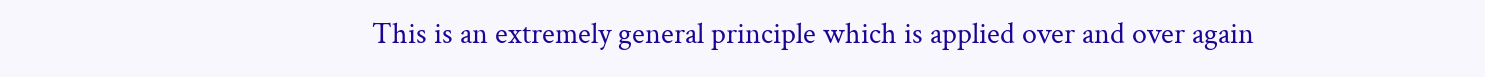This is an extremely general principle which is applied over and over again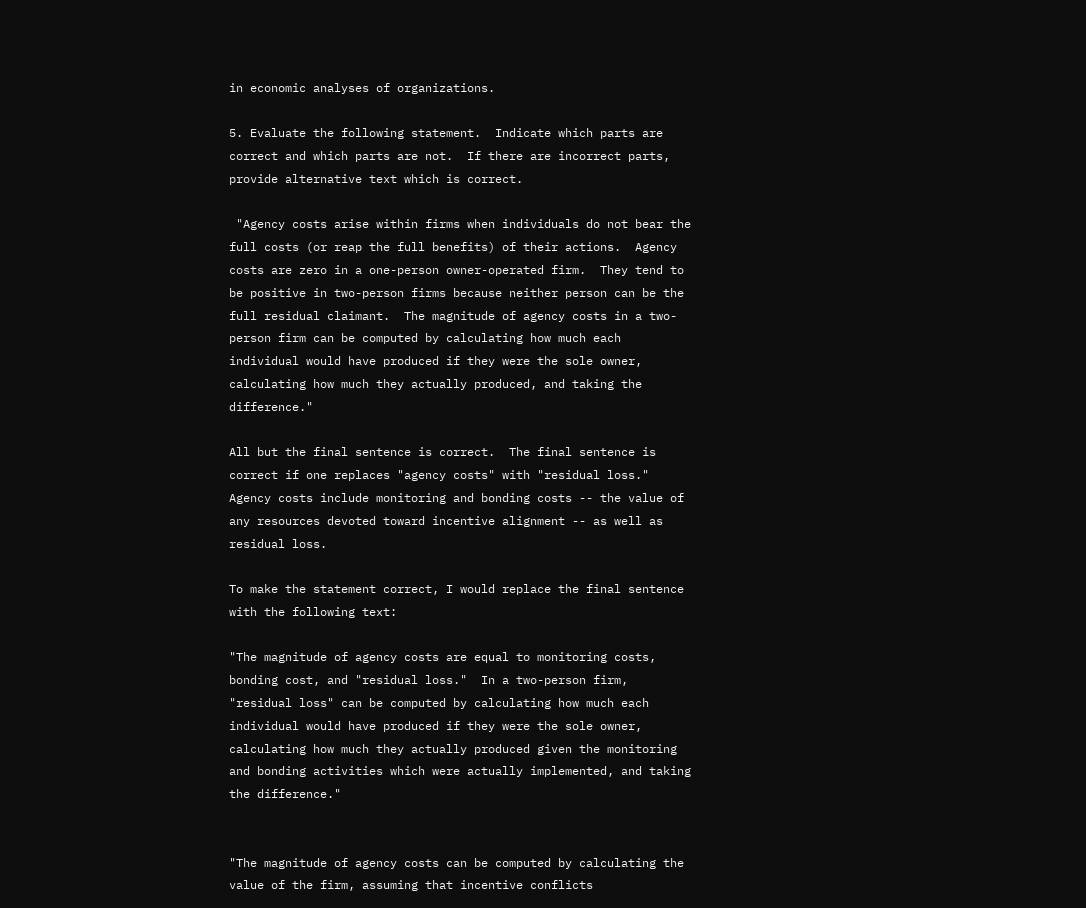in economic analyses of organizations.

5. Evaluate the following statement.  Indicate which parts are correct and which parts are not.  If there are incorrect parts, provide alternative text which is correct.

 "Agency costs arise within firms when individuals do not bear the full costs (or reap the full benefits) of their actions.  Agency costs are zero in a one-person owner-operated firm.  They tend to be positive in two-person firms because neither person can be the full residual claimant.  The magnitude of agency costs in a two-person firm can be computed by calculating how much each individual would have produced if they were the sole owner, calculating how much they actually produced, and taking the difference."

All but the final sentence is correct.  The final sentence is correct if one replaces "agency costs" with "residual loss."  Agency costs include monitoring and bonding costs -- the value of any resources devoted toward incentive alignment -- as well as residual loss.

To make the statement correct, I would replace the final sentence with the following text:

"The magnitude of agency costs are equal to monitoring costs, bonding cost, and "residual loss."  In a two-person firm, "residual loss" can be computed by calculating how much each individual would have produced if they were the sole owner, calculating how much they actually produced given the monitoring and bonding activities which were actually implemented, and taking the difference."


"The magnitude of agency costs can be computed by calculating the value of the firm, assuming that incentive conflicts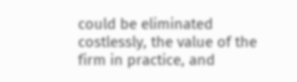could be eliminated costlessly, the value of the firm in practice, and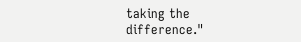taking the difference."